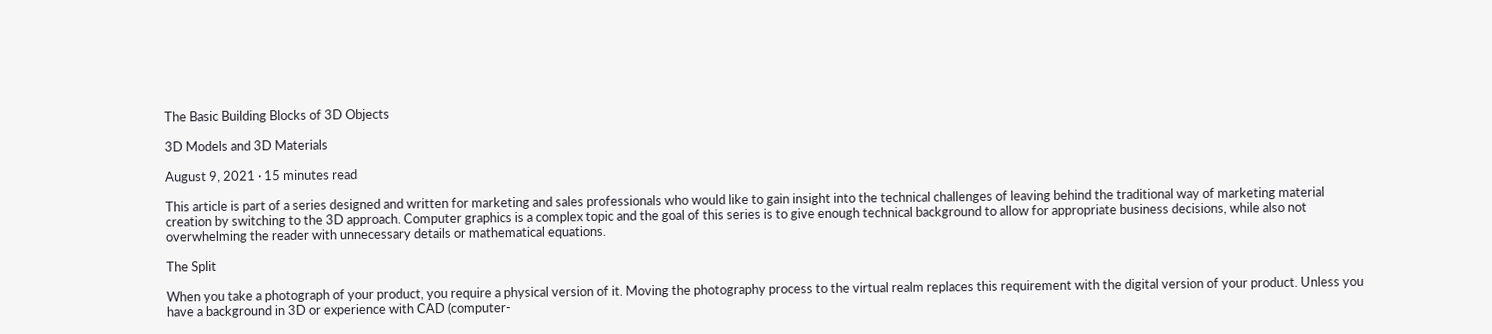The Basic Building Blocks of 3D Objects

3D Models and 3D Materials

August 9, 2021 · 15 minutes read

This article is part of a series designed and written for marketing and sales professionals who would like to gain insight into the technical challenges of leaving behind the traditional way of marketing material creation by switching to the 3D approach. Computer graphics is a complex topic and the goal of this series is to give enough technical background to allow for appropriate business decisions, while also not overwhelming the reader with unnecessary details or mathematical equations.

The Split

When you take a photograph of your product, you require a physical version of it. Moving the photography process to the virtual realm replaces this requirement with the digital version of your product. Unless you have a background in 3D or experience with CAD (computer-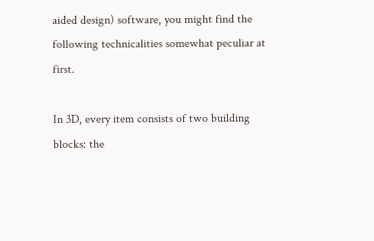aided design) software, you might find the following technicalities somewhat peculiar at first.

In 3D, every item consists of two building blocks: the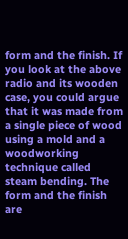form and the finish. If you look at the above radio and its wooden case, you could argue that it was made from a single piece of wood using a mold and a woodworking technique called steam bending. The form and the finish are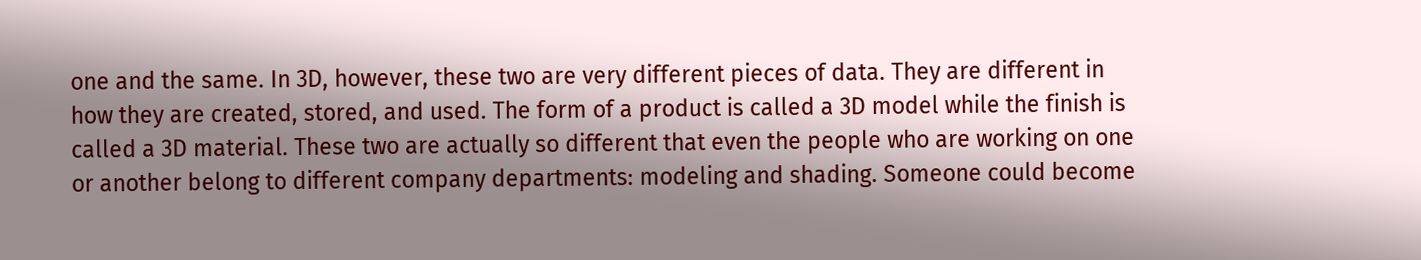one and the same. In 3D, however, these two are very different pieces of data. They are different in how they are created, stored, and used. The form of a product is called a 3D model while the finish is called a 3D material. These two are actually so different that even the people who are working on one or another belong to different company departments: modeling and shading. Someone could become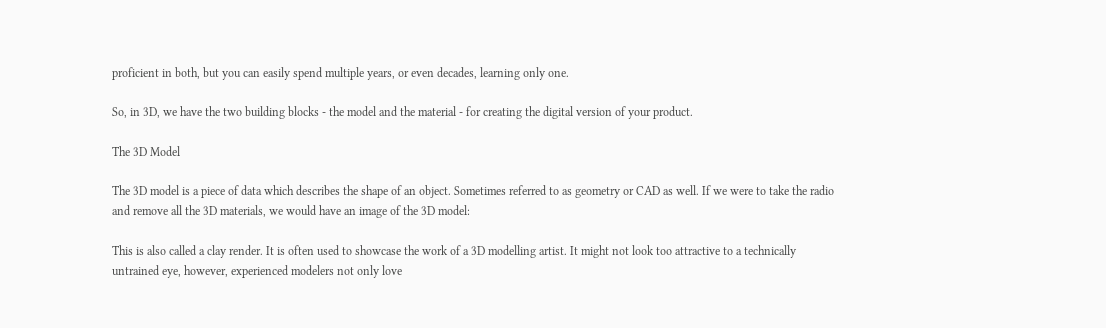proficient in both, but you can easily spend multiple years, or even decades, learning only one.

So, in 3D, we have the two building blocks - the model and the material - for creating the digital version of your product.

The 3D Model

The 3D model is a piece of data which describes the shape of an object. Sometimes referred to as geometry or CAD as well. If we were to take the radio and remove all the 3D materials, we would have an image of the 3D model:

This is also called a clay render. It is often used to showcase the work of a 3D modelling artist. It might not look too attractive to a technically untrained eye, however, experienced modelers not only love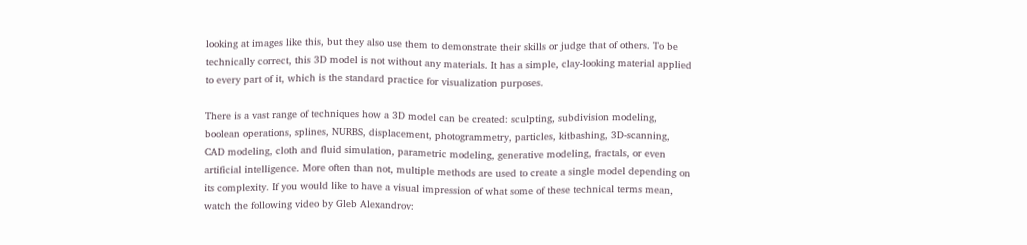looking at images like this, but they also use them to demonstrate their skills or judge that of others. To be technically correct, this 3D model is not without any materials. It has a simple, clay-looking material applied to every part of it, which is the standard practice for visualization purposes.

There is a vast range of techniques how a 3D model can be created: sculpting, subdivision modeling, boolean operations, splines, NURBS, displacement, photogrammetry, particles, kitbashing, 3D-scanning, CAD modeling, cloth and fluid simulation, parametric modeling, generative modeling, fractals, or even artificial intelligence. More often than not, multiple methods are used to create a single model depending on its complexity. If you would like to have a visual impression of what some of these technical terms mean, watch the following video by Gleb Alexandrov: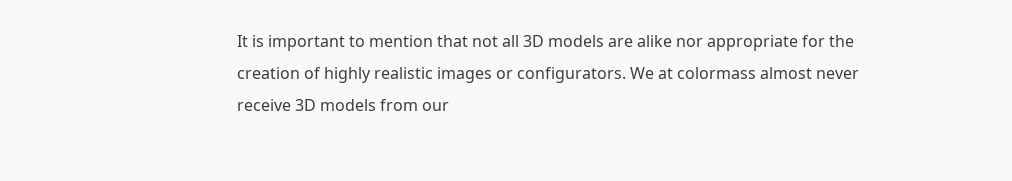It is important to mention that not all 3D models are alike nor appropriate for the creation of highly realistic images or configurators. We at colormass almost never receive 3D models from our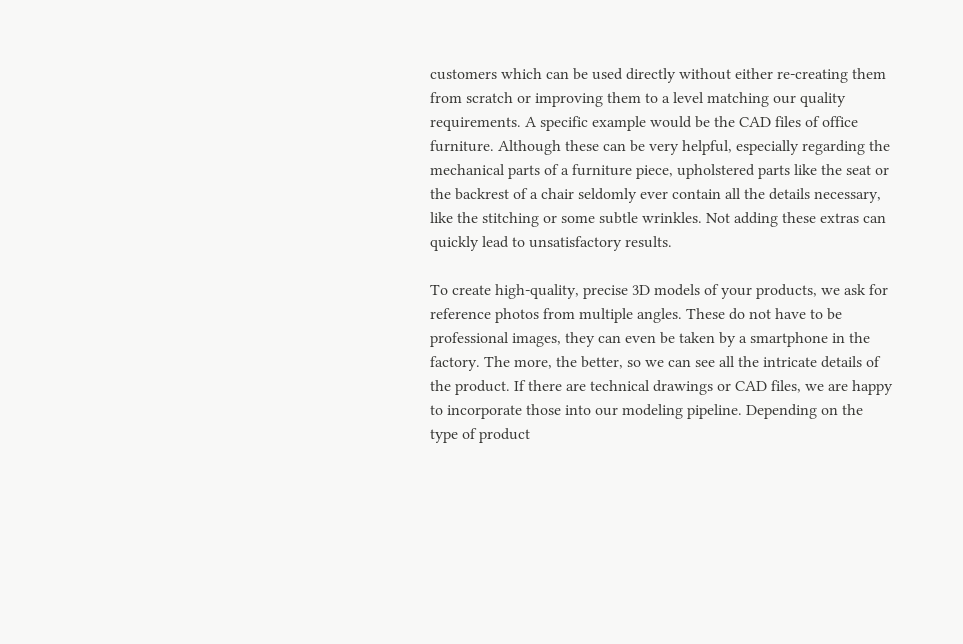customers which can be used directly without either re-creating them from scratch or improving them to a level matching our quality requirements. A specific example would be the CAD files of office furniture. Although these can be very helpful, especially regarding the mechanical parts of a furniture piece, upholstered parts like the seat or the backrest of a chair seldomly ever contain all the details necessary, like the stitching or some subtle wrinkles. Not adding these extras can quickly lead to unsatisfactory results.

To create high-quality, precise 3D models of your products, we ask for reference photos from multiple angles. These do not have to be professional images, they can even be taken by a smartphone in the factory. The more, the better, so we can see all the intricate details of the product. If there are technical drawings or CAD files, we are happy to incorporate those into our modeling pipeline. Depending on the type of product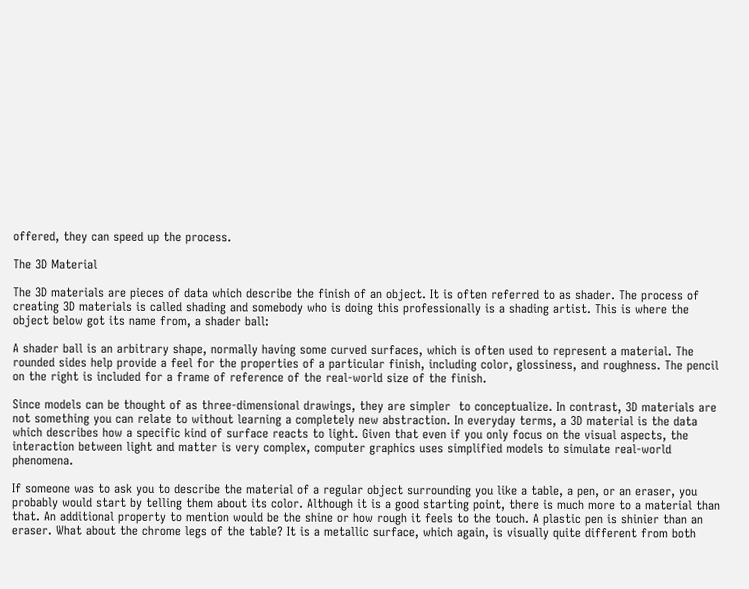offered, they can speed up the process.

The 3D Material

The 3D materials are pieces of data which describe the finish of an object. It is often referred to as shader. The process of creating 3D materials is called shading and somebody who is doing this professionally is a shading artist. This is where the object below got its name from, a shader ball:

A shader ball is an arbitrary shape, normally having some curved surfaces, which is often used to represent a material. The rounded sides help provide a feel for the properties of a particular finish, including color, glossiness, and roughness. The pencil on the right is included for a frame of reference of the real-world size of the finish.

Since models can be thought of as three-dimensional drawings, they are simpler  to conceptualize. In contrast, 3D materials are not something you can relate to without learning a completely new abstraction. In everyday terms, a 3D material is the data which describes how a specific kind of surface reacts to light. Given that even if you only focus on the visual aspects, the interaction between light and matter is very complex, computer graphics uses simplified models to simulate real-world phenomena.

If someone was to ask you to describe the material of a regular object surrounding you like a table, a pen, or an eraser, you probably would start by telling them about its color. Although it is a good starting point, there is much more to a material than that. An additional property to mention would be the shine or how rough it feels to the touch. A plastic pen is shinier than an eraser. What about the chrome legs of the table? It is a metallic surface, which again, is visually quite different from both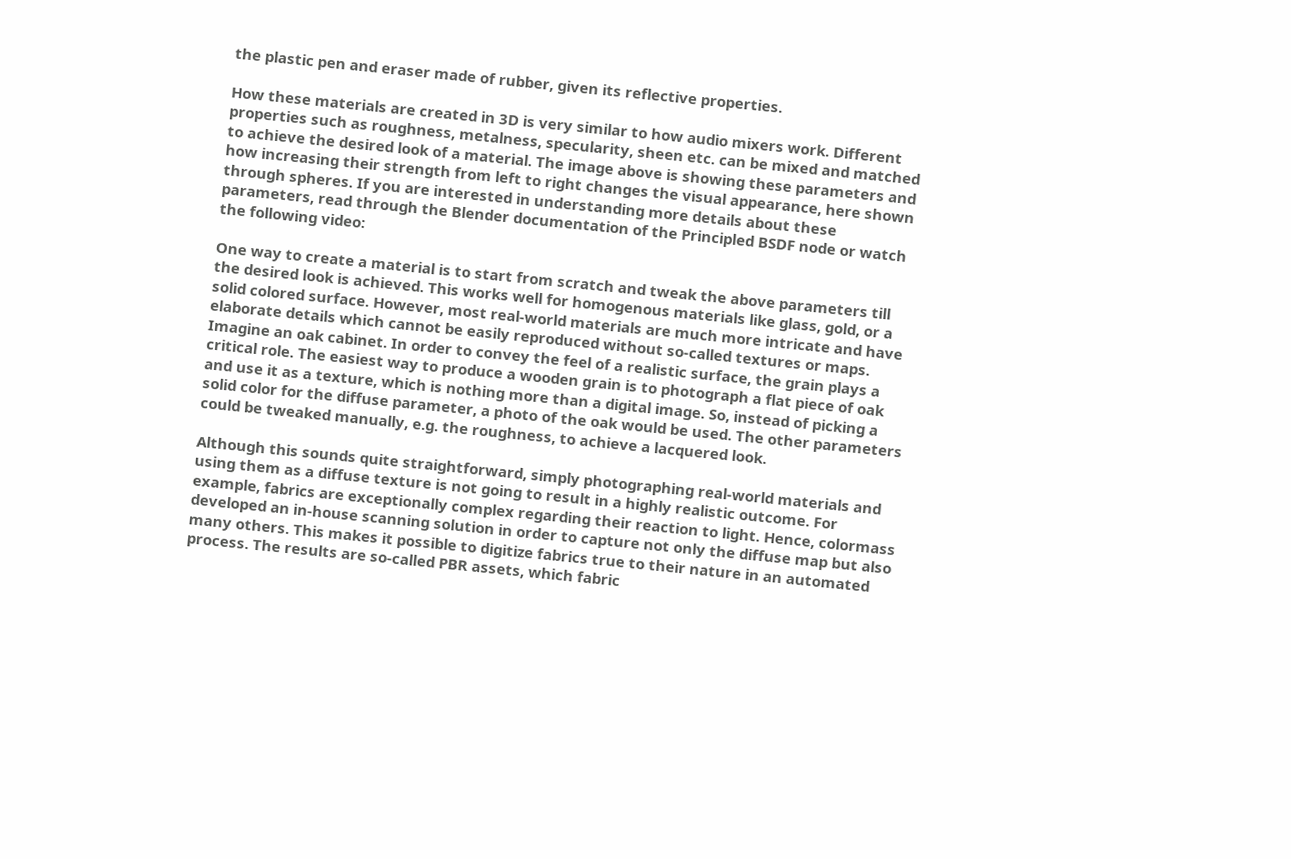the plastic pen and eraser made of rubber, given its reflective properties.

How these materials are created in 3D is very similar to how audio mixers work. Different properties such as roughness, metalness, specularity, sheen etc. can be mixed and matched to achieve the desired look of a material. The image above is showing these parameters and how increasing their strength from left to right changes the visual appearance, here shown through spheres. If you are interested in understanding more details about these parameters, read through the Blender documentation of the Principled BSDF node or watch the following video:

One way to create a material is to start from scratch and tweak the above parameters till the desired look is achieved. This works well for homogenous materials like glass, gold, or a solid colored surface. However, most real-world materials are much more intricate and have elaborate details which cannot be easily reproduced without so-called textures or maps. Imagine an oak cabinet. In order to convey the feel of a realistic surface, the grain plays a critical role. The easiest way to produce a wooden grain is to photograph a flat piece of oak and use it as a texture, which is nothing more than a digital image. So, instead of picking a solid color for the diffuse parameter, a photo of the oak would be used. The other parameters could be tweaked manually, e.g. the roughness, to achieve a lacquered look.

Although this sounds quite straightforward, simply photographing real-world materials and using them as a diffuse texture is not going to result in a highly realistic outcome. For example, fabrics are exceptionally complex regarding their reaction to light. Hence, colormass developed an in-house scanning solution in order to capture not only the diffuse map but also many others. This makes it possible to digitize fabrics true to their nature in an automated process. The results are so-called PBR assets, which fabric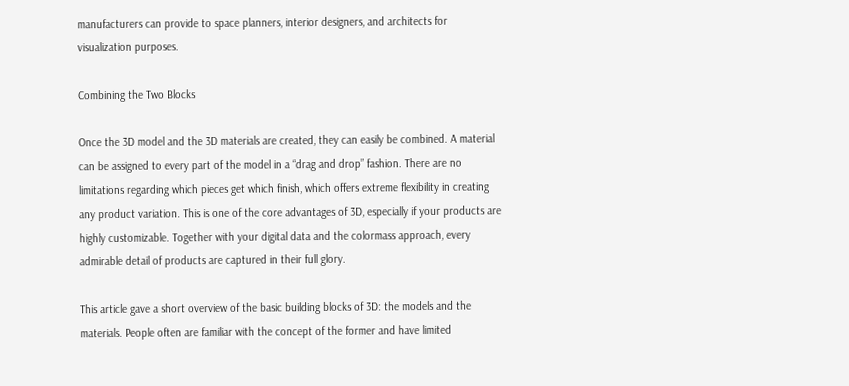manufacturers can provide to space planners, interior designers, and architects for visualization purposes.

Combining the Two Blocks

Once the 3D model and the 3D materials are created, they can easily be combined. A material can be assigned to every part of the model in a “drag and drop” fashion. There are no limitations regarding which pieces get which finish, which offers extreme flexibility in creating  any product variation. This is one of the core advantages of 3D, especially if your products are highly customizable. Together with your digital data and the colormass approach, every admirable detail of products are captured in their full glory.

This article gave a short overview of the basic building blocks of 3D: the models and the materials. People often are familiar with the concept of the former and have limited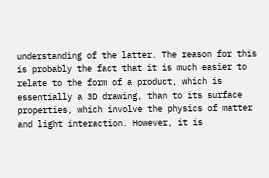understanding of the latter. The reason for this is probably the fact that it is much easier to relate to the form of a product, which is essentially a 3D drawing, than to its surface properties, which involve the physics of matter and light interaction. However, it is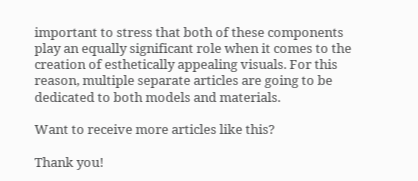important to stress that both of these components play an equally significant role when it comes to the creation of esthetically appealing visuals. For this reason, multiple separate articles are going to be dedicated to both models and materials.

Want to receive more articles like this?

Thank you!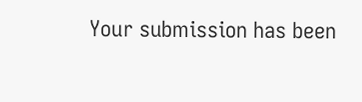Your submission has been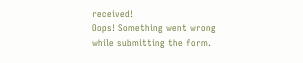received!
Oops! Something went wrong while submitting the form.